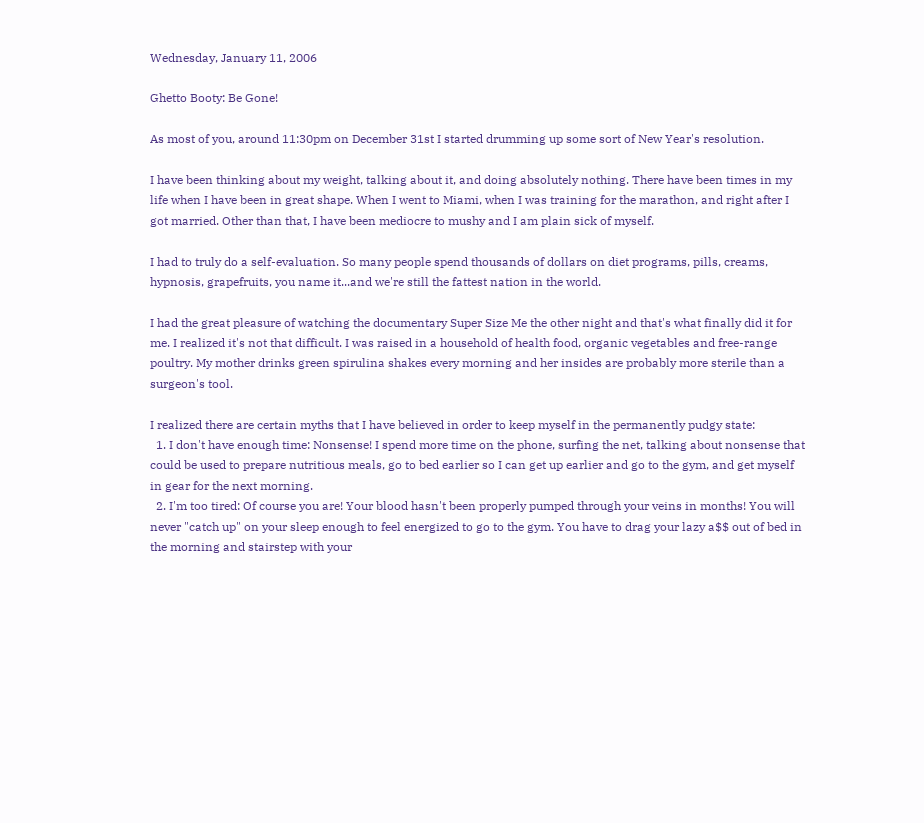Wednesday, January 11, 2006

Ghetto Booty: Be Gone!

As most of you, around 11:30pm on December 31st I started drumming up some sort of New Year's resolution.

I have been thinking about my weight, talking about it, and doing absolutely nothing. There have been times in my life when I have been in great shape. When I went to Miami, when I was training for the marathon, and right after I got married. Other than that, I have been mediocre to mushy and I am plain sick of myself.

I had to truly do a self-evaluation. So many people spend thousands of dollars on diet programs, pills, creams, hypnosis, grapefruits, you name it...and we're still the fattest nation in the world.

I had the great pleasure of watching the documentary Super Size Me the other night and that's what finally did it for me. I realized it's not that difficult. I was raised in a household of health food, organic vegetables and free-range poultry. My mother drinks green spirulina shakes every morning and her insides are probably more sterile than a surgeon's tool.

I realized there are certain myths that I have believed in order to keep myself in the permanently pudgy state:
  1. I don't have enough time: Nonsense! I spend more time on the phone, surfing the net, talking about nonsense that could be used to prepare nutritious meals, go to bed earlier so I can get up earlier and go to the gym, and get myself in gear for the next morning.
  2. I'm too tired: Of course you are! Your blood hasn't been properly pumped through your veins in months! You will never "catch up" on your sleep enough to feel energized to go to the gym. You have to drag your lazy a$$ out of bed in the morning and stairstep with your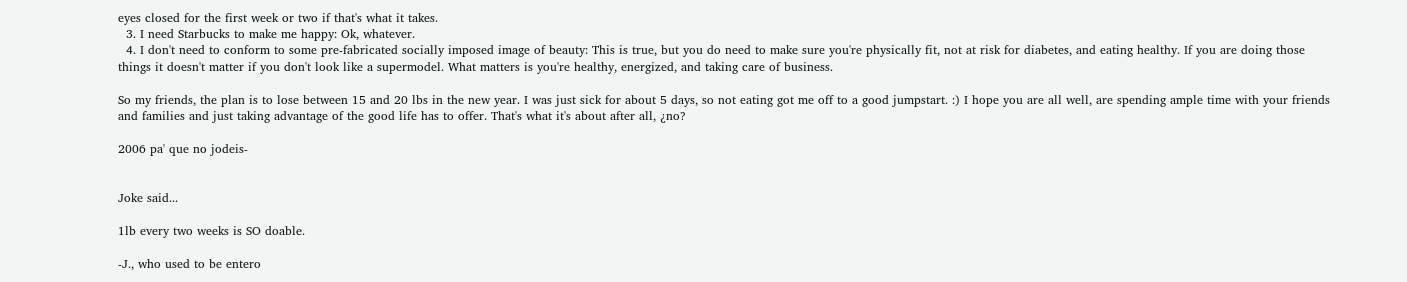eyes closed for the first week or two if that's what it takes.
  3. I need Starbucks to make me happy: Ok, whatever.
  4. I don't need to conform to some pre-fabricated socially imposed image of beauty: This is true, but you do need to make sure you're physically fit, not at risk for diabetes, and eating healthy. If you are doing those things it doesn't matter if you don't look like a supermodel. What matters is you're healthy, energized, and taking care of business.

So my friends, the plan is to lose between 15 and 20 lbs in the new year. I was just sick for about 5 days, so not eating got me off to a good jumpstart. :) I hope you are all well, are spending ample time with your friends and families and just taking advantage of the good life has to offer. That's what it's about after all, ¿no?

2006 pa' que no jodeis-


Joke said...

1lb every two weeks is SO doable.

-J., who used to be entero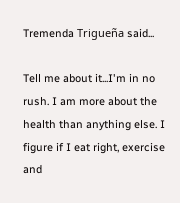Tremenda Trigueña said...

Tell me about it...I'm in no rush. I am more about the health than anything else. I figure if I eat right, exercise and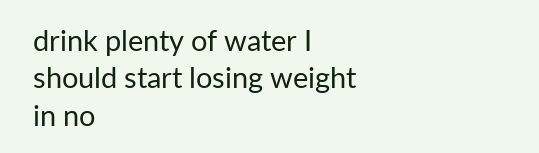drink plenty of water I should start losing weight in no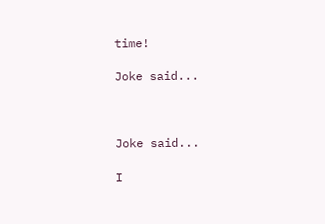time!

Joke said...



Joke said...

I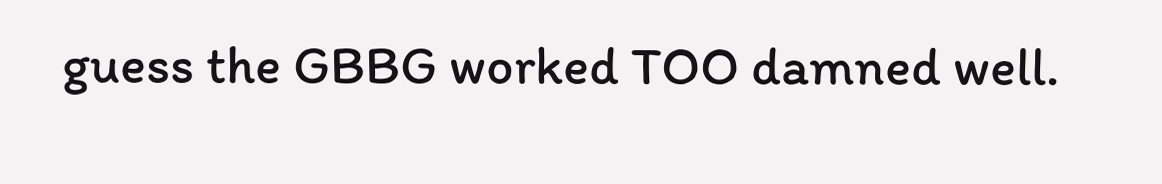guess the GBBG worked TOO damned well.